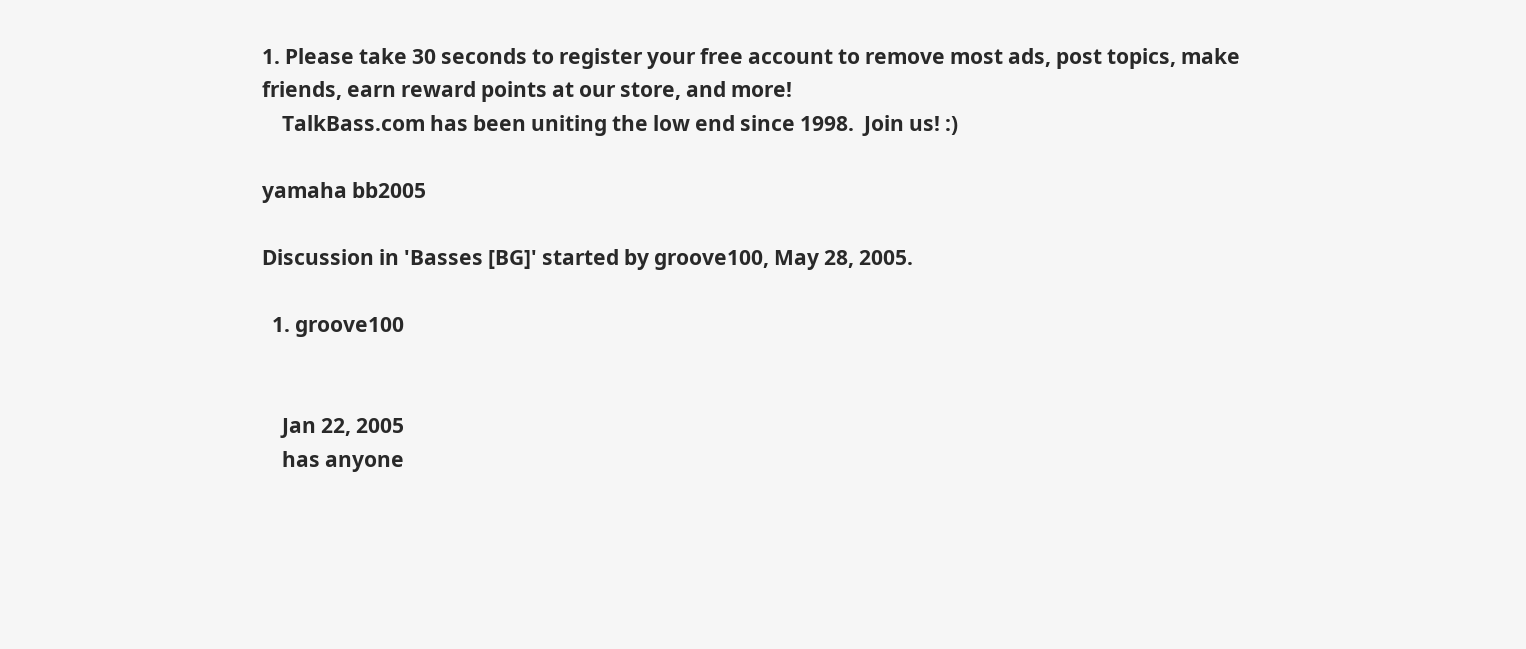1. Please take 30 seconds to register your free account to remove most ads, post topics, make friends, earn reward points at our store, and more!
    TalkBass.com has been uniting the low end since 1998.  Join us! :)

yamaha bb2005

Discussion in 'Basses [BG]' started by groove100, May 28, 2005.

  1. groove100


    Jan 22, 2005
    has anyone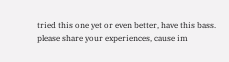tried this one yet or even better, have this bass. please share your experiences, cause im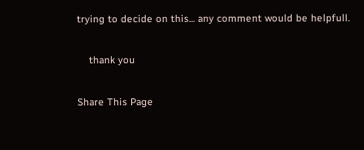trying to decide on this... any comment would be helpfull.

    thank you

Share This Page